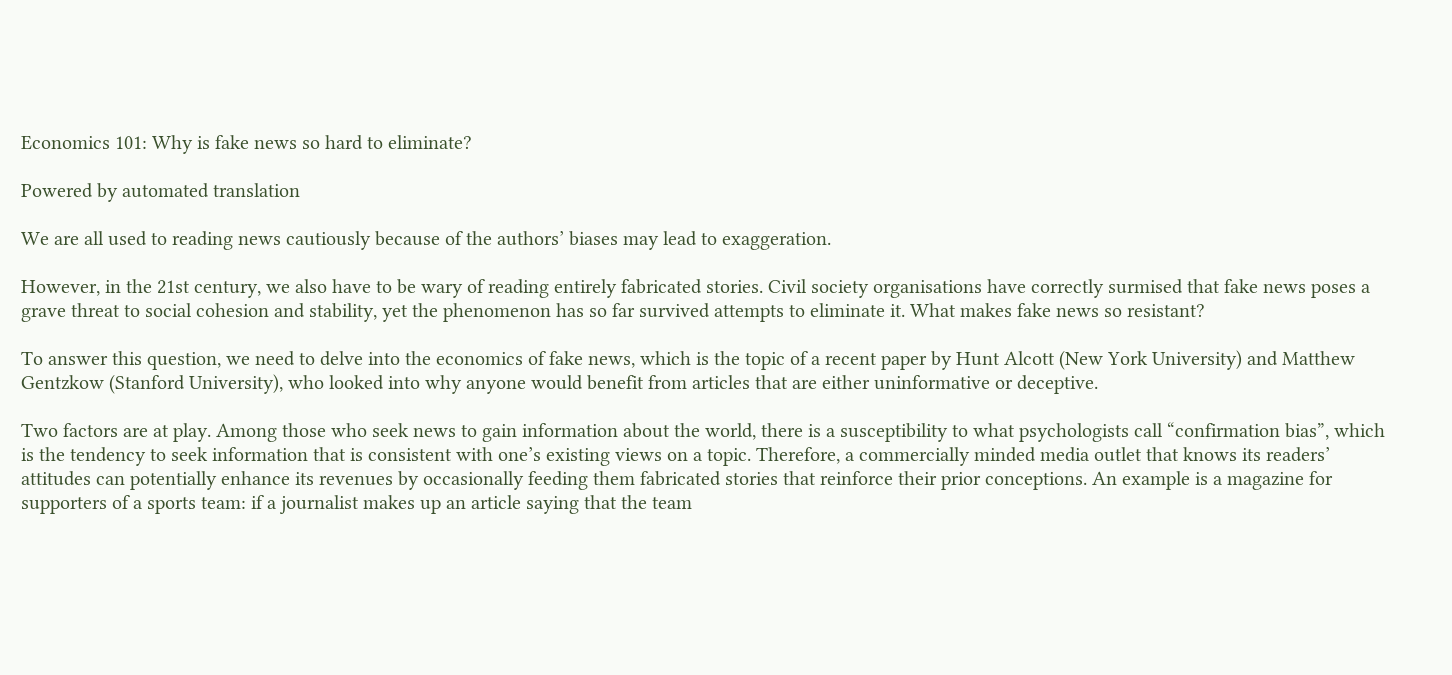Economics 101: Why is fake news so hard to eliminate?

Powered by automated translation

We are all used to reading news cautiously because of the authors’ biases may lead to exaggeration.

However, in the 21st century, we also have to be wary of reading entirely fabricated stories. Civil society organisations have correctly surmised that fake news poses a grave threat to social cohesion and stability, yet the phenomenon has so far survived attempts to eliminate it. What makes fake news so resistant?

To answer this question, we need to delve into the economics of fake news, which is the topic of a recent paper by Hunt Alcott (New York University) and Matthew Gentzkow (Stanford University), who looked into why anyone would benefit from articles that are either uninformative or deceptive.

Two factors are at play. Among those who seek news to gain information about the world, there is a susceptibility to what psychologists call “confirmation bias”, which is the tendency to seek information that is consistent with one’s existing views on a topic. Therefore, a commercially minded media outlet that knows its readers’ attitudes can potentially enhance its revenues by occasionally feeding them fabricated stories that reinforce their prior conceptions. An example is a magazine for supporters of a sports team: if a journalist makes up an article saying that the team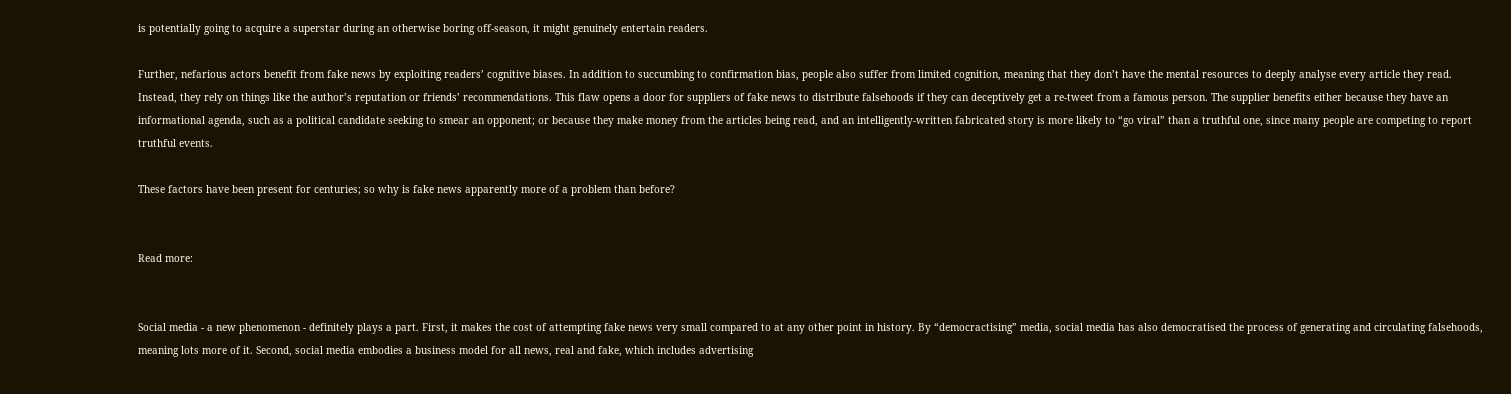is potentially going to acquire a superstar during an otherwise boring off-season, it might genuinely entertain readers.

Further, nefarious actors benefit from fake news by exploiting readers’ cognitive biases. In addition to succumbing to confirmation bias, people also suffer from limited cognition, meaning that they don’t have the mental resources to deeply analyse every article they read. Instead, they rely on things like the author’s reputation or friends’ recommendations. This flaw opens a door for suppliers of fake news to distribute falsehoods if they can deceptively get a re-tweet from a famous person. The supplier benefits either because they have an informational agenda, such as a political candidate seeking to smear an opponent; or because they make money from the articles being read, and an intelligently-written fabricated story is more likely to “go viral” than a truthful one, since many people are competing to report truthful events.

These factors have been present for centuries; so why is fake news apparently more of a problem than before?


Read more:


Social media - a new phenomenon - definitely plays a part. First, it makes the cost of attempting fake news very small compared to at any other point in history. By “democractising” media, social media has also democratised the process of generating and circulating falsehoods, meaning lots more of it. Second, social media embodies a business model for all news, real and fake, which includes advertising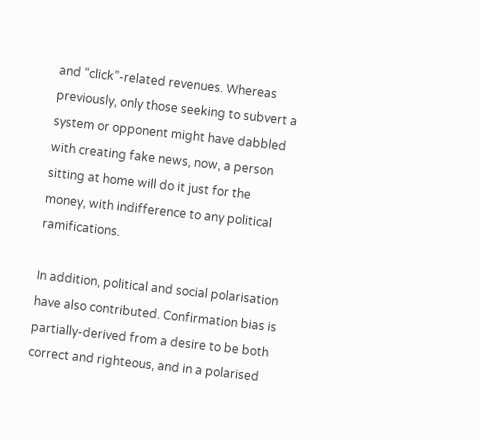and “click”-related revenues. Whereas previously, only those seeking to subvert a system or opponent might have dabbled with creating fake news, now, a person sitting at home will do it just for the money, with indifference to any political ramifications.

In addition, political and social polarisation have also contributed. Confirmation bias is partially-derived from a desire to be both correct and righteous, and in a polarised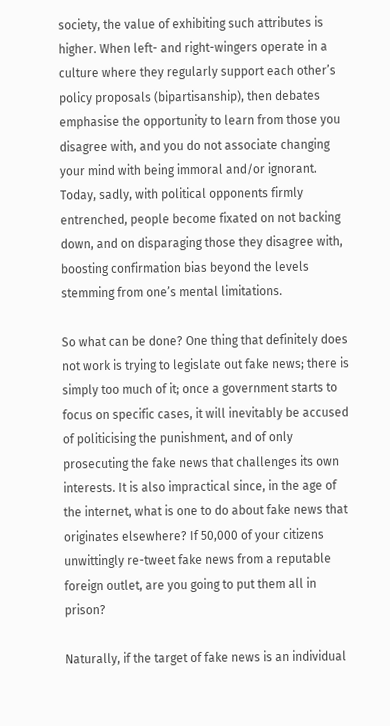society, the value of exhibiting such attributes is higher. When left- and right-wingers operate in a culture where they regularly support each other’s policy proposals (bipartisanship), then debates emphasise the opportunity to learn from those you disagree with, and you do not associate changing your mind with being immoral and/or ignorant. Today, sadly, with political opponents firmly entrenched, people become fixated on not backing down, and on disparaging those they disagree with, boosting confirmation bias beyond the levels stemming from one’s mental limitations.

So what can be done? One thing that definitely does not work is trying to legislate out fake news; there is simply too much of it; once a government starts to focus on specific cases, it will inevitably be accused of politicising the punishment, and of only prosecuting the fake news that challenges its own interests. It is also impractical since, in the age of the internet, what is one to do about fake news that originates elsewhere? If 50,000 of your citizens unwittingly re-tweet fake news from a reputable foreign outlet, are you going to put them all in prison?

Naturally, if the target of fake news is an individual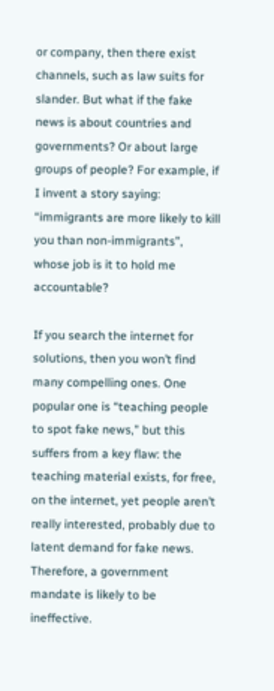or company, then there exist channels, such as law suits for slander. But what if the fake news is about countries and governments? Or about large groups of people? For example, if I invent a story saying: “immigrants are more likely to kill you than non-immigrants”, whose job is it to hold me accountable?

If you search the internet for solutions, then you won’t find many compelling ones. One popular one is “teaching people to spot fake news,” but this suffers from a key flaw: the teaching material exists, for free, on the internet, yet people aren’t really interested, probably due to latent demand for fake news. Therefore, a government mandate is likely to be ineffective.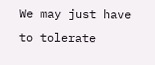We may just have to tolerate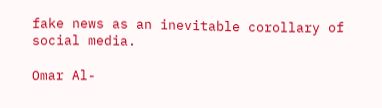fake news as an inevitable corollary of social media.

Omar Al-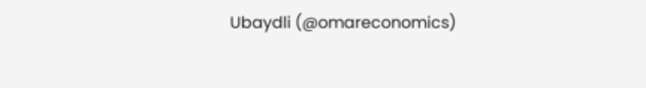Ubaydli (@omareconomics)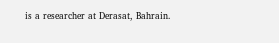is a researcher at Derasat, Bahrain.